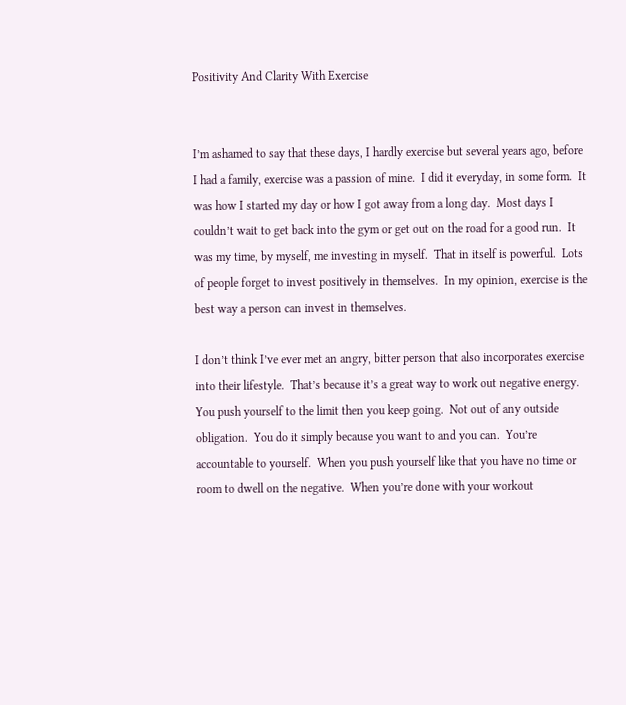Positivity And Clarity With Exercise


I’m ashamed to say that these days, I hardly exercise but several years ago, before I had a family, exercise was a passion of mine.  I did it everyday, in some form.  It was how I started my day or how I got away from a long day.  Most days I couldn’t wait to get back into the gym or get out on the road for a good run.  It was my time, by myself, me investing in myself.  That in itself is powerful.  Lots of people forget to invest positively in themselves.  In my opinion, exercise is the best way a person can invest in themselves.

I don’t think I’ve ever met an angry, bitter person that also incorporates exercise into their lifestyle.  That’s because it’s a great way to work out negative energy.  You push yourself to the limit then you keep going.  Not out of any outside obligation.  You do it simply because you want to and you can.  You’re accountable to yourself.  When you push yourself like that you have no time or room to dwell on the negative.  When you’re done with your workout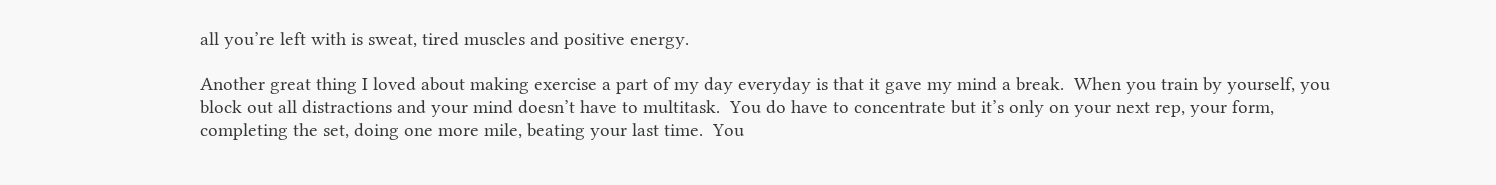all you’re left with is sweat, tired muscles and positive energy.

Another great thing I loved about making exercise a part of my day everyday is that it gave my mind a break.  When you train by yourself, you block out all distractions and your mind doesn’t have to multitask.  You do have to concentrate but it’s only on your next rep, your form, completing the set, doing one more mile, beating your last time.  You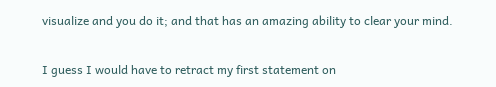visualize and you do it; and that has an amazing ability to clear your mind.

I guess I would have to retract my first statement on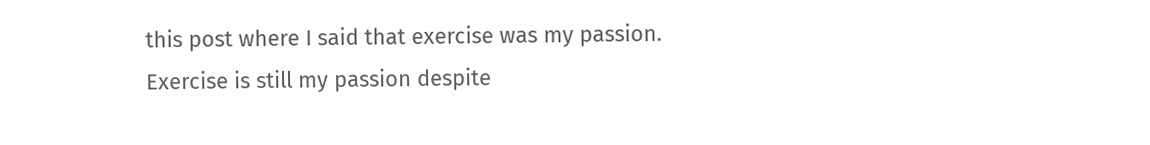this post where I said that exercise was my passion.  Exercise is still my passion despite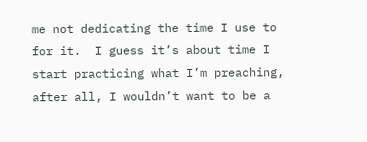me not dedicating the time I use to for it.  I guess it’s about time I start practicing what I’m preaching, after all, I wouldn’t want to be a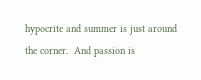hypocrite and summer is just around the corner.  And passion is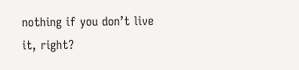nothing if you don’t live it, right?